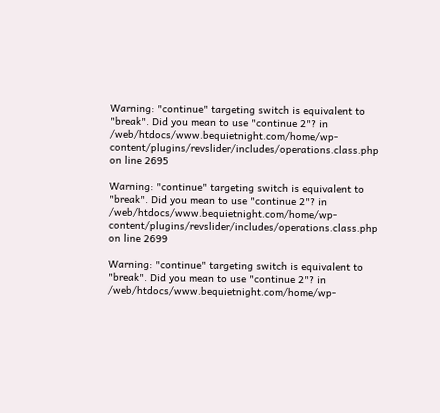Warning: "continue" targeting switch is equivalent to "break". Did you mean to use "continue 2"? in /web/htdocs/www.bequietnight.com/home/wp-content/plugins/revslider/includes/operations.class.php on line 2695

Warning: "continue" targeting switch is equivalent to "break". Did you mean to use "continue 2"? in /web/htdocs/www.bequietnight.com/home/wp-content/plugins/revslider/includes/operations.class.php on line 2699

Warning: "continue" targeting switch is equivalent to "break". Did you mean to use "continue 2"? in /web/htdocs/www.bequietnight.com/home/wp-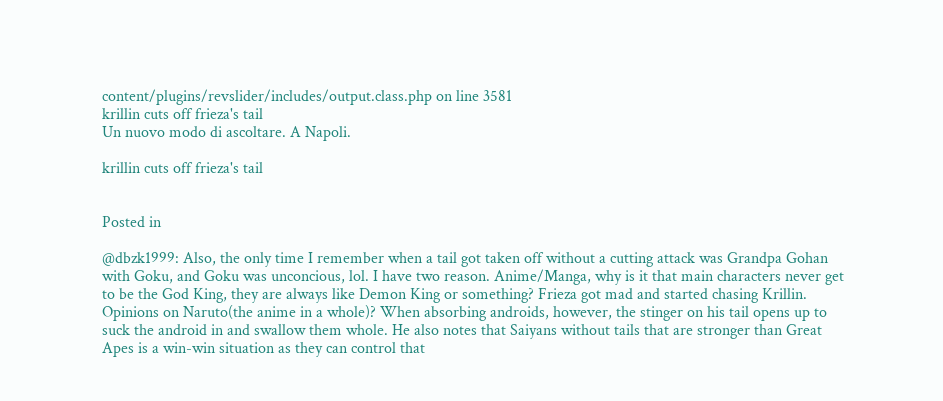content/plugins/revslider/includes/output.class.php on line 3581
krillin cuts off frieza's tail
Un nuovo modo di ascoltare. A Napoli.

krillin cuts off frieza's tail


Posted in

@dbzk1999: Also, the only time I remember when a tail got taken off without a cutting attack was Grandpa Gohan with Goku, and Goku was unconcious, lol. I have two reason. Anime/Manga, why is it that main characters never get to be the God King, they are always like Demon King or something? Frieza got mad and started chasing Krillin. Opinions on Naruto(the anime in a whole)? When absorbing androids, however, the stinger on his tail opens up to suck the android in and swallow them whole. He also notes that Saiyans without tails that are stronger than Great Apes is a win-win situation as they can control that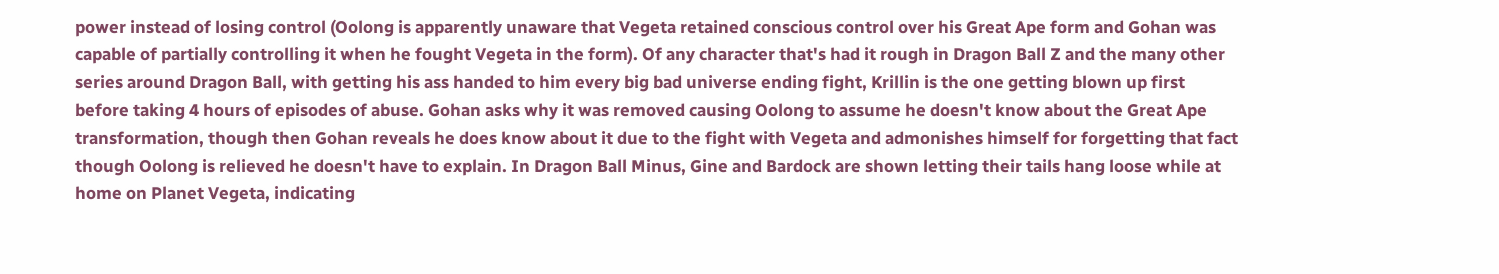power instead of losing control (Oolong is apparently unaware that Vegeta retained conscious control over his Great Ape form and Gohan was capable of partially controlling it when he fought Vegeta in the form). Of any character that's had it rough in Dragon Ball Z and the many other series around Dragon Ball, with getting his ass handed to him every big bad universe ending fight, Krillin is the one getting blown up first before taking 4 hours of episodes of abuse. Gohan asks why it was removed causing Oolong to assume he doesn't know about the Great Ape transformation, though then Gohan reveals he does know about it due to the fight with Vegeta and admonishes himself for forgetting that fact though Oolong is relieved he doesn't have to explain. In Dragon Ball Minus, Gine and Bardock are shown letting their tails hang loose while at home on Planet Vegeta, indicating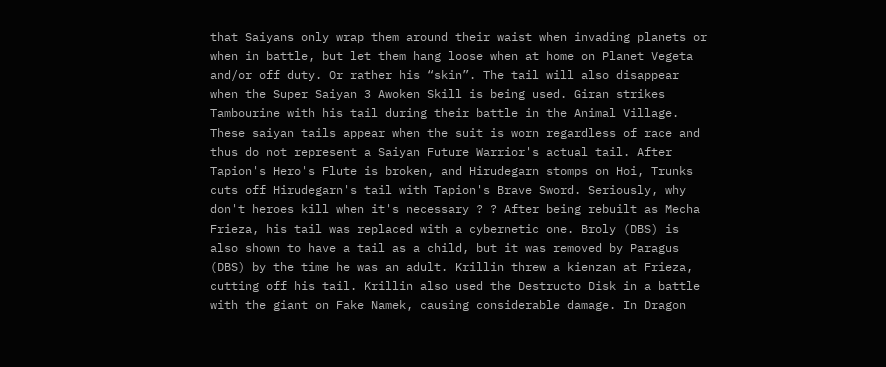that Saiyans only wrap them around their waist when invading planets or when in battle, but let them hang loose when at home on Planet Vegeta and/or off duty. Or rather his “skin”. The tail will also disappear when the Super Saiyan 3 Awoken Skill is being used. Giran strikes Tambourine with his tail during their battle in the Animal Village. These saiyan tails appear when the suit is worn regardless of race and thus do not represent a Saiyan Future Warrior's actual tail. After Tapion's Hero's Flute is broken, and Hirudegarn stomps on Hoi, Trunks cuts off Hirudegarn's tail with Tapion's Brave Sword. Seriously, why don't heroes kill when it's necessary ? ? After being rebuilt as Mecha Frieza, his tail was replaced with a cybernetic one. Broly (DBS) is also shown to have a tail as a child, but it was removed by Paragus (DBS) by the time he was an adult. Krillin threw a kienzan at Frieza, cutting off his tail. Krillin also used the Destructo Disk in a battle with the giant on Fake Namek, causing considerable damage. In Dragon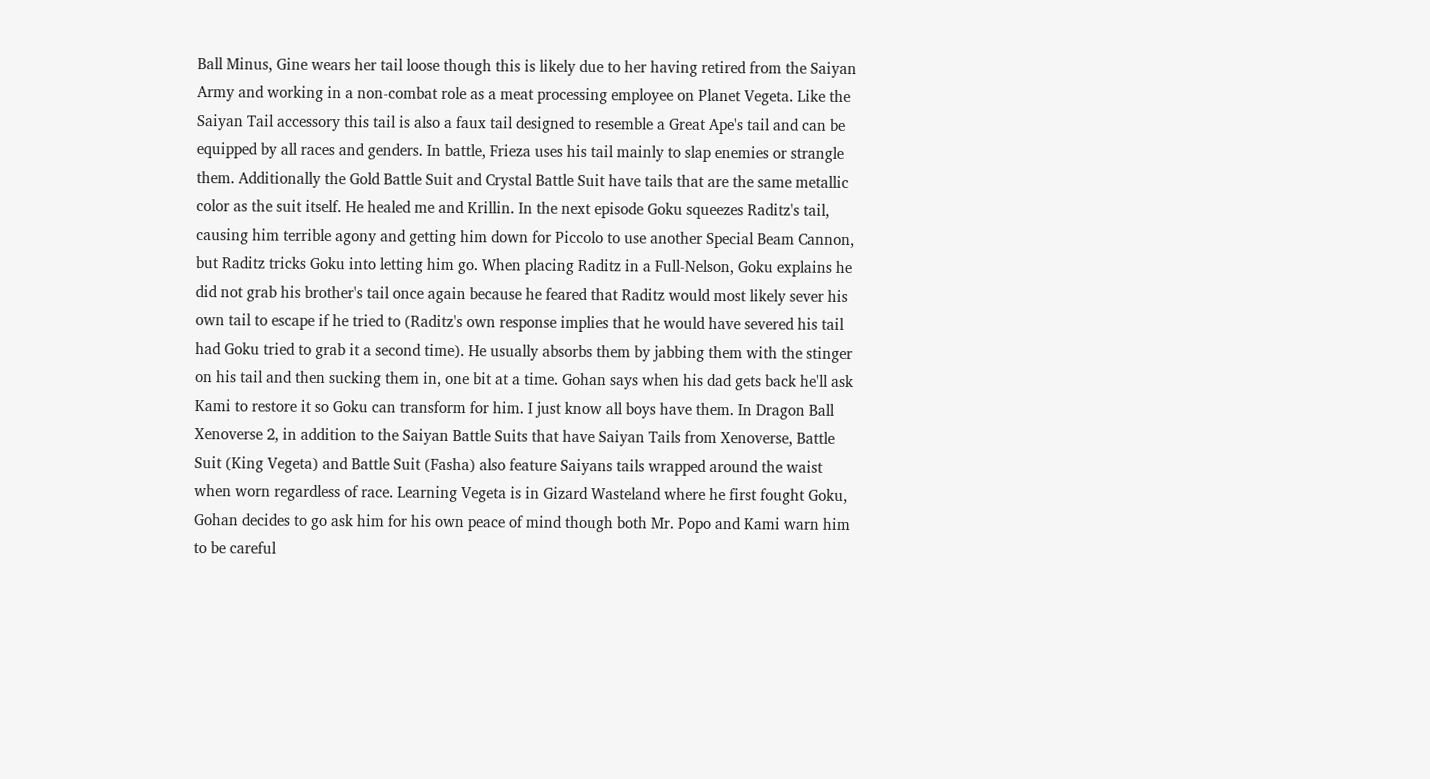Ball Minus, Gine wears her tail loose though this is likely due to her having retired from the Saiyan Army and working in a non-combat role as a meat processing employee on Planet Vegeta. Like the Saiyan Tail accessory this tail is also a faux tail designed to resemble a Great Ape's tail and can be equipped by all races and genders. In battle, Frieza uses his tail mainly to slap enemies or strangle them. Additionally the Gold Battle Suit and Crystal Battle Suit have tails that are the same metallic color as the suit itself. He healed me and Krillin. In the next episode Goku squeezes Raditz's tail, causing him terrible agony and getting him down for Piccolo to use another Special Beam Cannon, but Raditz tricks Goku into letting him go. When placing Raditz in a Full-Nelson, Goku explains he did not grab his brother's tail once again because he feared that Raditz would most likely sever his own tail to escape if he tried to (Raditz's own response implies that he would have severed his tail had Goku tried to grab it a second time). He usually absorbs them by jabbing them with the stinger on his tail and then sucking them in, one bit at a time. Gohan says when his dad gets back he'll ask Kami to restore it so Goku can transform for him. I just know all boys have them. In Dragon Ball Xenoverse 2, in addition to the Saiyan Battle Suits that have Saiyan Tails from Xenoverse, Battle Suit (King Vegeta) and Battle Suit (Fasha) also feature Saiyans tails wrapped around the waist when worn regardless of race. Learning Vegeta is in Gizard Wasteland where he first fought Goku, Gohan decides to go ask him for his own peace of mind though both Mr. Popo and Kami warn him to be careful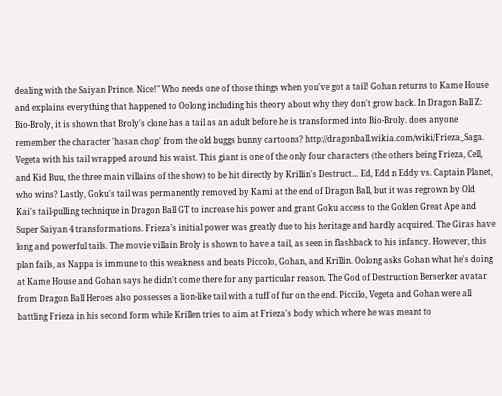dealing with the Saiyan Prince. Nice!" Who needs one of those things when you've got a tail! Gohan returns to Kame House and explains everything that happened to Oolong including his theory about why they don't grow back. In Dragon Ball Z: Bio-Broly, it is shown that Broly's clone has a tail as an adult before he is transformed into Bio-Broly. does anyone remember the character 'hasan chop' from the old buggs bunny cartoons? http://dragonball.wikia.com/wiki/Frieza_Saga. Vegeta with his tail wrapped around his waist. This giant is one of the only four characters (the others being Frieza, Cell, and Kid Buu, the three main villains of the show) to be hit directly by Krillin's Destruct… Ed, Edd n Eddy vs. Captain Planet, who wins? Lastly, Goku's tail was permanently removed by Kami at the end of Dragon Ball, but it was regrown by Old Kai's tail-pulling technique in Dragon Ball GT to increase his power and grant Goku access to the Golden Great Ape and Super Saiyan 4 transformations. Frieza’s initial power was greatly due to his heritage and hardly acquired. The Giras have long and powerful tails. The movie villain Broly is shown to have a tail, as seen in flashback to his infancy. However, this plan fails, as Nappa is immune to this weakness and beats Piccolo, Gohan, and Krillin. Oolong asks Gohan what he's doing at Kame House and Gohan says he didn't come there for any particular reason. The God of Destruction Berserker avatar from Dragon Ball Heroes also possesses a lion-like tail with a tuff of fur on the end. Piccilo, Vegeta and Gohan were all battling Frieza in his second form while Krillen tries to aim at Frieza's body which where he was meant to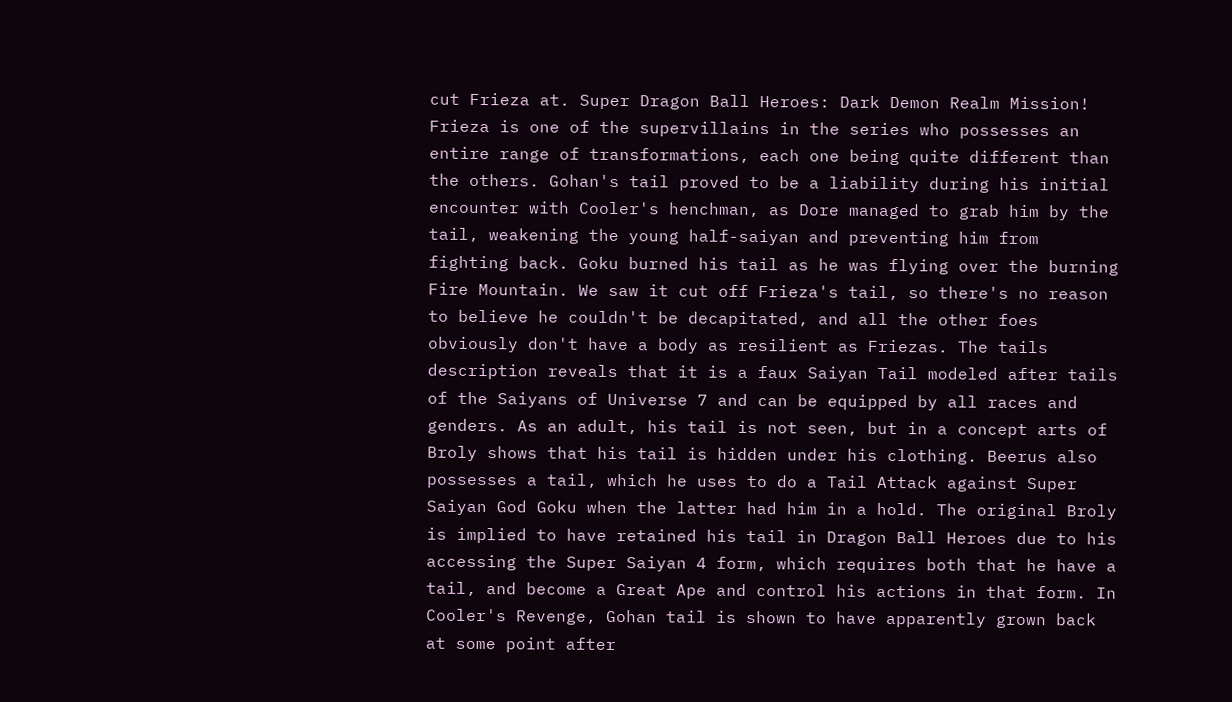cut Frieza at. Super Dragon Ball Heroes: Dark Demon Realm Mission! Frieza is one of the supervillains in the series who possesses an entire range of transformations, each one being quite different than the others. Gohan's tail proved to be a liability during his initial encounter with Cooler's henchman, as Dore managed to grab him by the tail, weakening the young half-saiyan and preventing him from fighting back. Goku burned his tail as he was flying over the burning Fire Mountain. We saw it cut off Frieza's tail, so there's no reason to believe he couldn't be decapitated, and all the other foes obviously don't have a body as resilient as Friezas. The tails description reveals that it is a faux Saiyan Tail modeled after tails of the Saiyans of Universe 7 and can be equipped by all races and genders. As an adult, his tail is not seen, but in a concept arts of Broly shows that his tail is hidden under his clothing. Beerus also possesses a tail, which he uses to do a Tail Attack against Super Saiyan God Goku when the latter had him in a hold. The original Broly is implied to have retained his tail in Dragon Ball Heroes due to his accessing the Super Saiyan 4 form, which requires both that he have a tail, and become a Great Ape and control his actions in that form. In Cooler's Revenge, Gohan tail is shown to have apparently grown back at some point after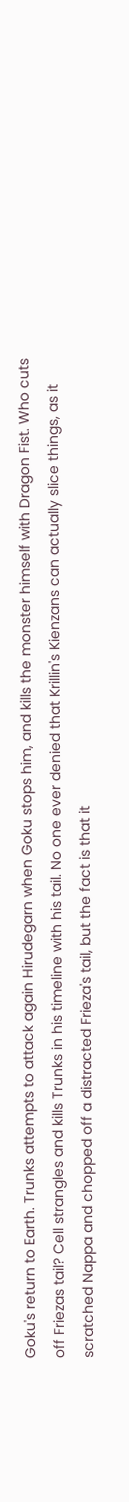Goku's return to Earth. Trunks attempts to attack again Hirudegarn when Goku stops him, and kills the monster himself with Dragon Fist. Who cuts off Friezas tail? Cell strangles and kills Trunks in his timeline with his tail. No one ever denied that Krillin's Kienzans can actually slice things, as it scratched Nappa and chopped off a distracted Frieza's tail, but the fact is that it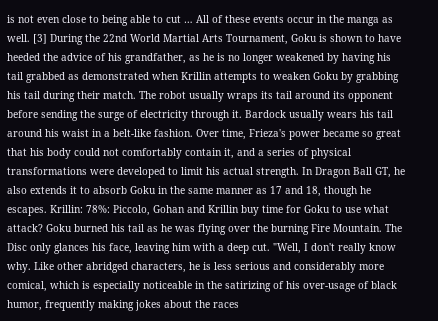is not even close to being able to cut … All of these events occur in the manga as well. [3] During the 22nd World Martial Arts Tournament, Goku is shown to have heeded the advice of his grandfather, as he is no longer weakened by having his tail grabbed as demonstrated when Krillin attempts to weaken Goku by grabbing his tail during their match. The robot usually wraps its tail around its opponent before sending the surge of electricity through it. Bardock usually wears his tail around his waist in a belt-like fashion. Over time, Frieza's power became so great that his body could not comfortably contain it, and a series of physical transformations were developed to limit his actual strength. In Dragon Ball GT, he also extends it to absorb Goku in the same manner as 17 and 18, though he escapes. Krillin: 78%: Piccolo, Gohan and Krillin buy time for Goku to use what attack? Goku burned his tail as he was flying over the burning Fire Mountain. The Disc only glances his face, leaving him with a deep cut. "Well, I don't really know why. Like other abridged characters, he is less serious and considerably more comical, which is especially noticeable in the satirizing of his over-usage of black humor, frequently making jokes about the races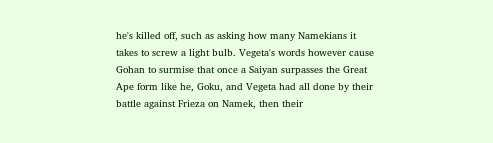he's killed off, such as asking how many Namekians it takes to screw a light bulb. Vegeta's words however cause Gohan to surmise that once a Saiyan surpasses the Great Ape form like he, Goku, and Vegeta had all done by their battle against Frieza on Namek, then their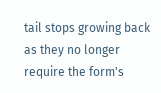tail stops growing back as they no longer require the form's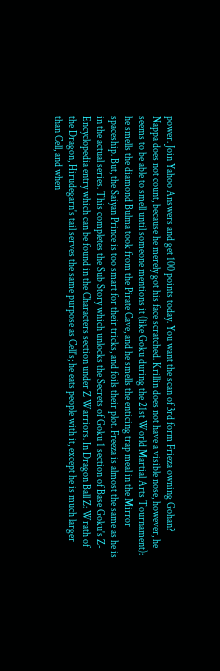power. Join Yahoo Answers and get 100 points today. You want the scan of 3rd form Frieza owning Gohan? Nappa does not count, because he merely got his face scratched. Krillin does not have a visible nose, however, he seems to be able to smell until someone mentions it (like Goku during the 21st World Martial Arts Tournament): he smells the diamond Bulma took from the Pirate Cave, and he smells the enticing trap meal in the Mirror spaceship. But, the Saiyan Prince is too smart for their tricks, and foils their plot. Freeza is almost the same as he is in the actual series. This completes the Sub Story which unlocks the Secrets of Goku 1 section of Base Goku's Z-Encyclopedia entry which can be found in the Characters section under Z Warriors. In Dragon Ball Z: Wrath of the Dragon, Hirudegarn's tail serves the same purpose as Cell's; he eats people with it, except he is much larger than Cell, and when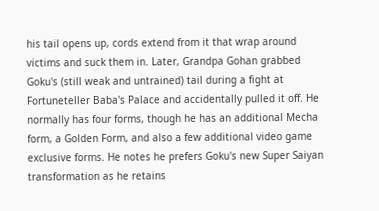his tail opens up, cords extend from it that wrap around victims and suck them in. Later, Grandpa Gohan grabbed Goku's (still weak and untrained) tail during a fight at Fortuneteller Baba's Palace and accidentally pulled it off. He normally has four forms, though he has an additional Mecha form, a Golden Form, and also a few additional video game exclusive forms. He notes he prefers Goku's new Super Saiyan transformation as he retains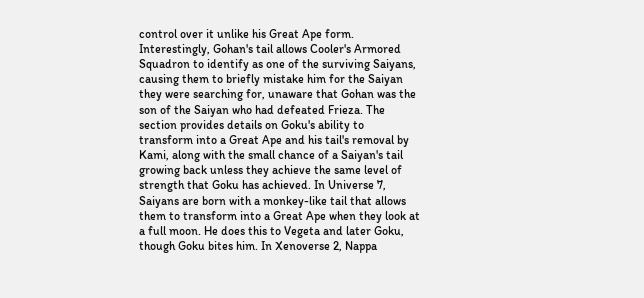control over it unlike his Great Ape form. Interestingly, Gohan's tail allows Cooler's Armored Squadron to identify as one of the surviving Saiyans, causing them to briefly mistake him for the Saiyan they were searching for, unaware that Gohan was the son of the Saiyan who had defeated Frieza. The section provides details on Goku's ability to transform into a Great Ape and his tail's removal by Kami, along with the small chance of a Saiyan's tail growing back unless they achieve the same level of strength that Goku has achieved. In Universe 7, Saiyans are born with a monkey-like tail that allows them to transform into a Great Ape when they look at a full moon. He does this to Vegeta and later Goku, though Goku bites him. In Xenoverse 2, Nappa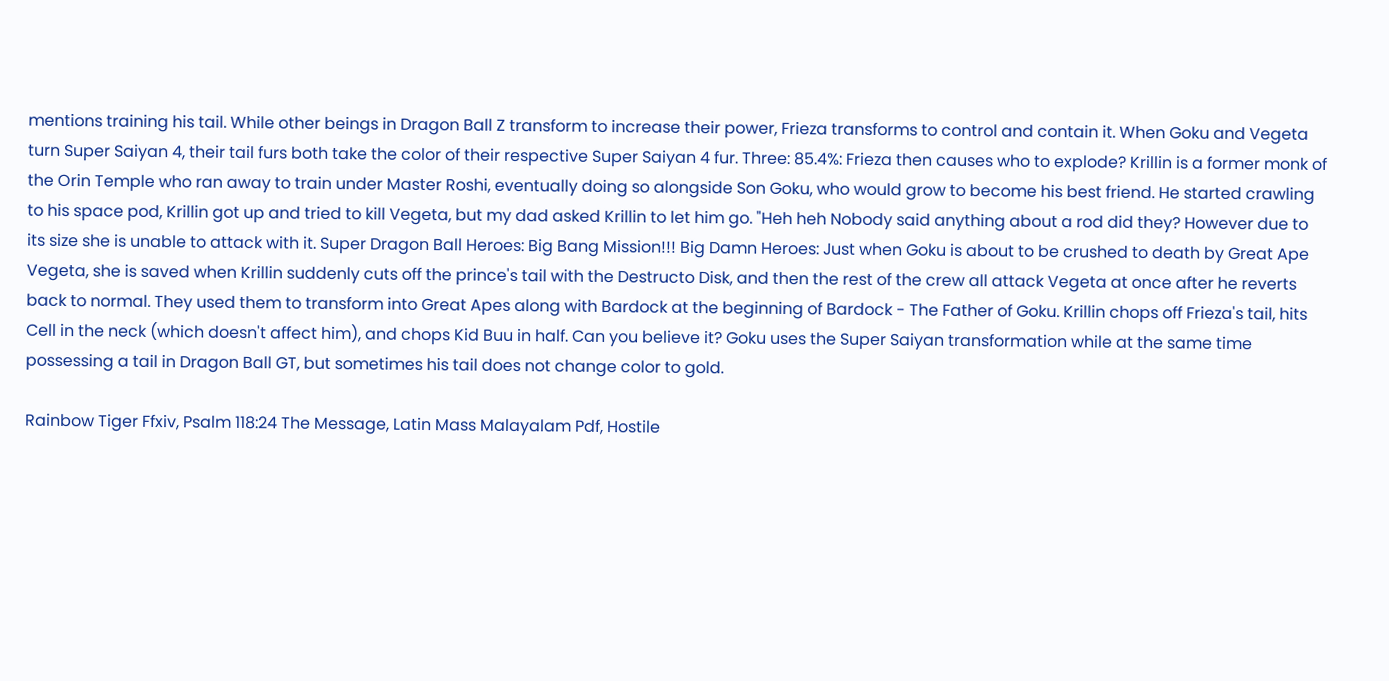mentions training his tail. While other beings in Dragon Ball Z transform to increase their power, Frieza transforms to control and contain it. When Goku and Vegeta turn Super Saiyan 4, their tail furs both take the color of their respective Super Saiyan 4 fur. Three: 85.4%: Frieza then causes who to explode? Krillin is a former monk of the Orin Temple who ran away to train under Master Roshi, eventually doing so alongside Son Goku, who would grow to become his best friend. He started crawling to his space pod, Krillin got up and tried to kill Vegeta, but my dad asked Krillin to let him go. "Heh heh Nobody said anything about a rod did they? However due to its size she is unable to attack with it. Super Dragon Ball Heroes: Big Bang Mission!!! Big Damn Heroes: Just when Goku is about to be crushed to death by Great Ape Vegeta, she is saved when Krillin suddenly cuts off the prince's tail with the Destructo Disk, and then the rest of the crew all attack Vegeta at once after he reverts back to normal. They used them to transform into Great Apes along with Bardock at the beginning of Bardock - The Father of Goku. Krillin chops off Frieza's tail, hits Cell in the neck (which doesn't affect him), and chops Kid Buu in half. Can you believe it? Goku uses the Super Saiyan transformation while at the same time possessing a tail in Dragon Ball GT, but sometimes his tail does not change color to gold.

Rainbow Tiger Ffxiv, Psalm 118:24 The Message, Latin Mass Malayalam Pdf, Hostile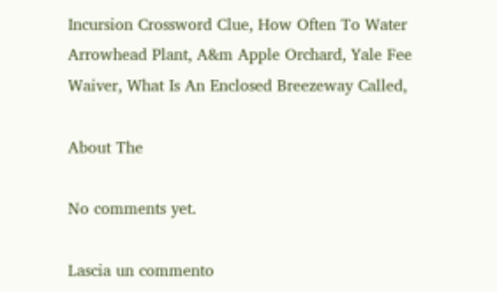Incursion Crossword Clue, How Often To Water Arrowhead Plant, A&m Apple Orchard, Yale Fee Waiver, What Is An Enclosed Breezeway Called,

About The

No comments yet.

Lascia un commento